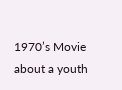1970’s Movie about a youth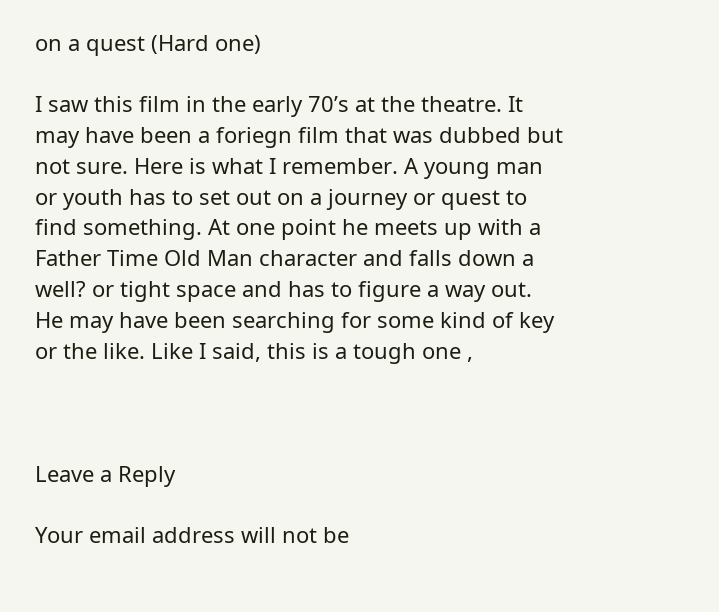on a quest (Hard one)

I saw this film in the early 70’s at the theatre. It may have been a foriegn film that was dubbed but not sure. Here is what I remember. A young man or youth has to set out on a journey or quest to find something. At one point he meets up with a Father Time Old Man character and falls down a well? or tight space and has to figure a way out. He may have been searching for some kind of key or the like. Like I said, this is a tough one ,



Leave a Reply

Your email address will not be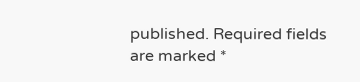published. Required fields are marked *